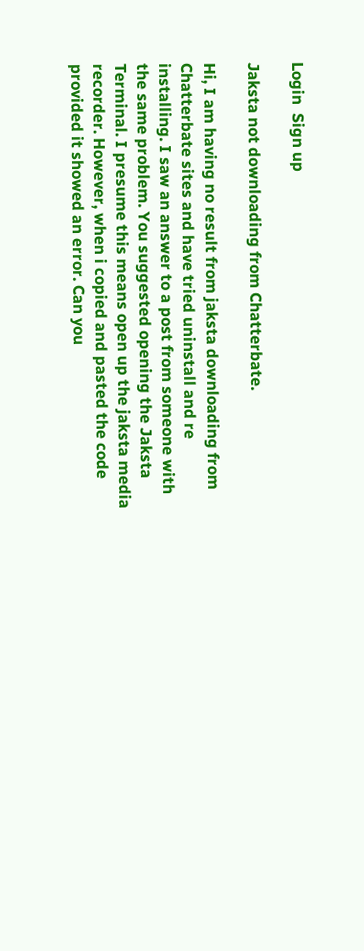Login  Sign up

Jaksta not downloading from Chatterbate.

Hi, I am having no result from jaksta downloading from Chatterbate sites and have tried uninstall and re installing. I saw an answer to a post from someone with the same problem. You suggested opening the Jaksta Terminal. I presume this means open up the jaksta media recorder. However, when i copied and pasted the code provided it showed an error. Can you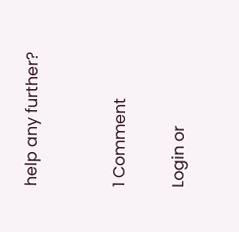help any further?


1 Comment

Login or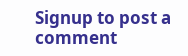Signup to post a comment